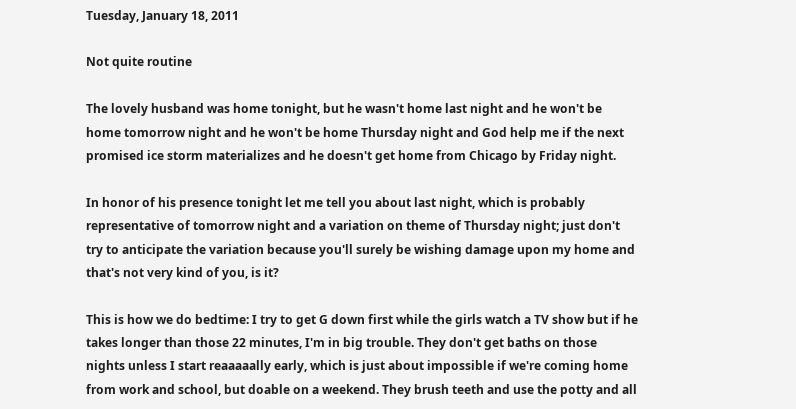Tuesday, January 18, 2011

Not quite routine

The lovely husband was home tonight, but he wasn't home last night and he won't be home tomorrow night and he won't be home Thursday night and God help me if the next promised ice storm materializes and he doesn't get home from Chicago by Friday night.

In honor of his presence tonight let me tell you about last night, which is probably representative of tomorrow night and a variation on theme of Thursday night; just don't try to anticipate the variation because you'll surely be wishing damage upon my home and that's not very kind of you, is it?

This is how we do bedtime: I try to get G down first while the girls watch a TV show but if he takes longer than those 22 minutes, I'm in big trouble. They don't get baths on those nights unless I start reaaaaally early, which is just about impossible if we're coming home from work and school, but doable on a weekend. They brush teeth and use the potty and all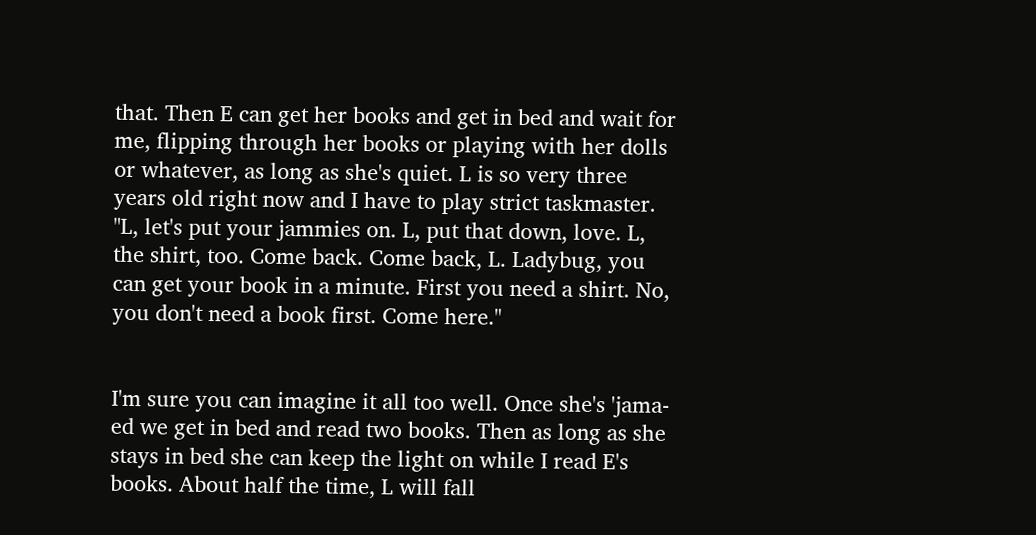that. Then E can get her books and get in bed and wait for me, flipping through her books or playing with her dolls or whatever, as long as she's quiet. L is so very three years old right now and I have to play strict taskmaster. "L, let's put your jammies on. L, put that down, love. L, the shirt, too. Come back. Come back, L. Ladybug, you can get your book in a minute. First you need a shirt. No, you don't need a book first. Come here."


I'm sure you can imagine it all too well. Once she's 'jama-ed we get in bed and read two books. Then as long as she stays in bed she can keep the light on while I read E's books. About half the time, L will fall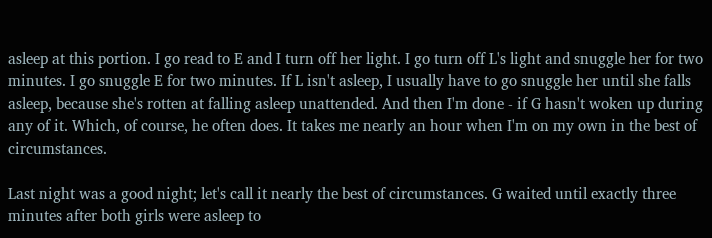asleep at this portion. I go read to E and I turn off her light. I go turn off L's light and snuggle her for two minutes. I go snuggle E for two minutes. If L isn't asleep, I usually have to go snuggle her until she falls asleep, because she's rotten at falling asleep unattended. And then I'm done - if G hasn't woken up during any of it. Which, of course, he often does. It takes me nearly an hour when I'm on my own in the best of circumstances.

Last night was a good night; let's call it nearly the best of circumstances. G waited until exactly three minutes after both girls were asleep to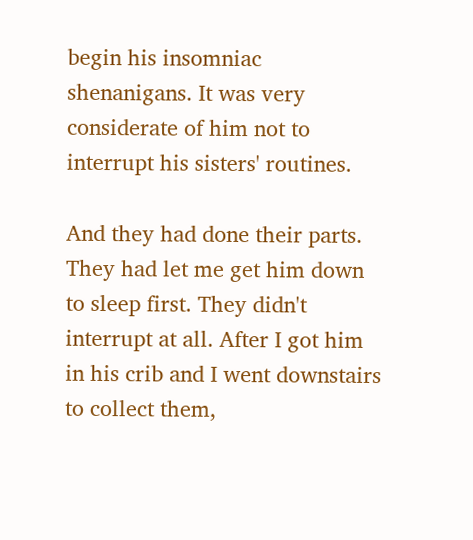begin his insomniac shenanigans. It was very considerate of him not to interrupt his sisters' routines.

And they had done their parts. They had let me get him down to sleep first. They didn't interrupt at all. After I got him in his crib and I went downstairs to collect them,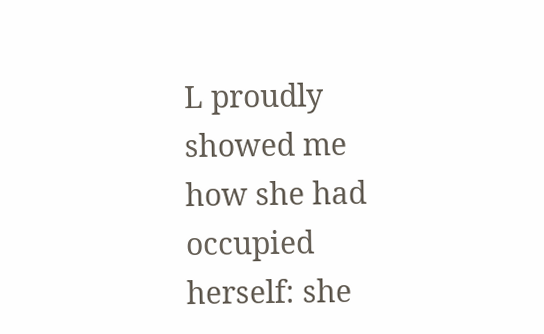L proudly showed me how she had occupied herself: she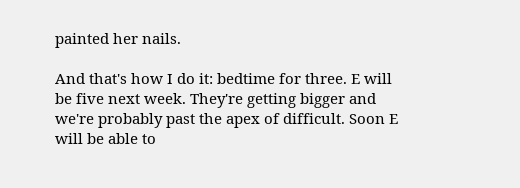painted her nails.

And that's how I do it: bedtime for three. E will be five next week. They're getting bigger and we're probably past the apex of difficult. Soon E will be able to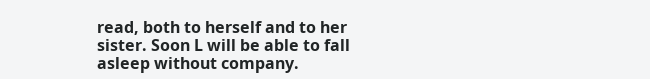read, both to herself and to her sister. Soon L will be able to fall asleep without company.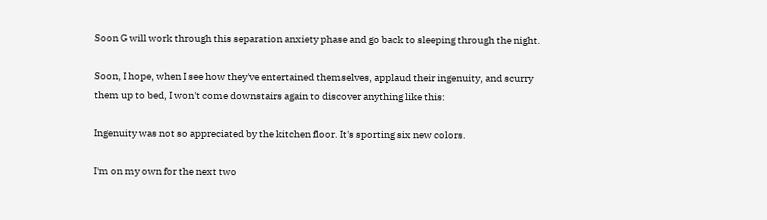Soon G will work through this separation anxiety phase and go back to sleeping through the night.

Soon, I hope, when I see how they've entertained themselves, applaud their ingenuity, and scurry them up to bed, I won't come downstairs again to discover anything like this:

Ingenuity was not so appreciated by the kitchen floor. It's sporting six new colors.

I'm on my own for the next two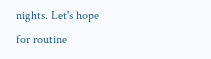nights. Let's hope for routine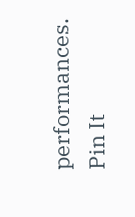performances. Pin It